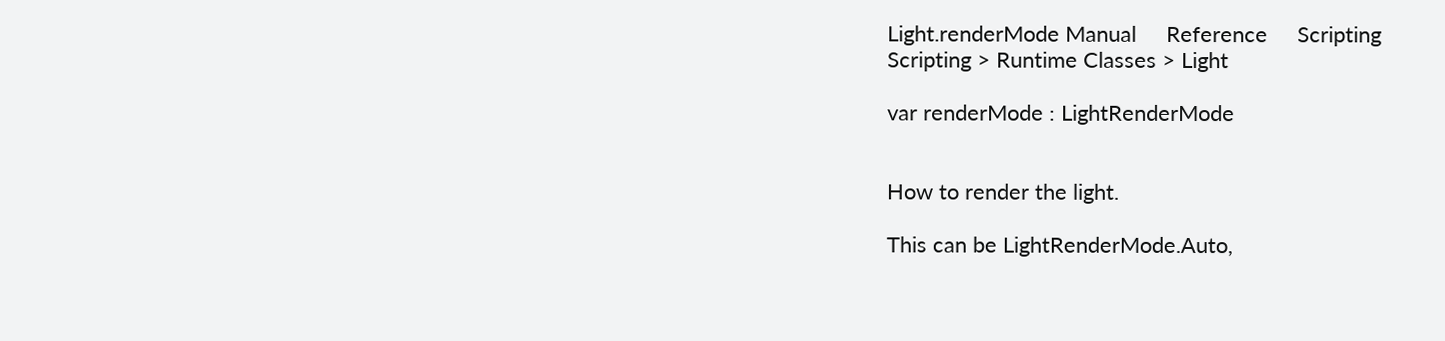Light.renderMode Manual     Reference     Scripting
Scripting > Runtime Classes > Light

var renderMode : LightRenderMode


How to render the light.

This can be LightRenderMode.Auto,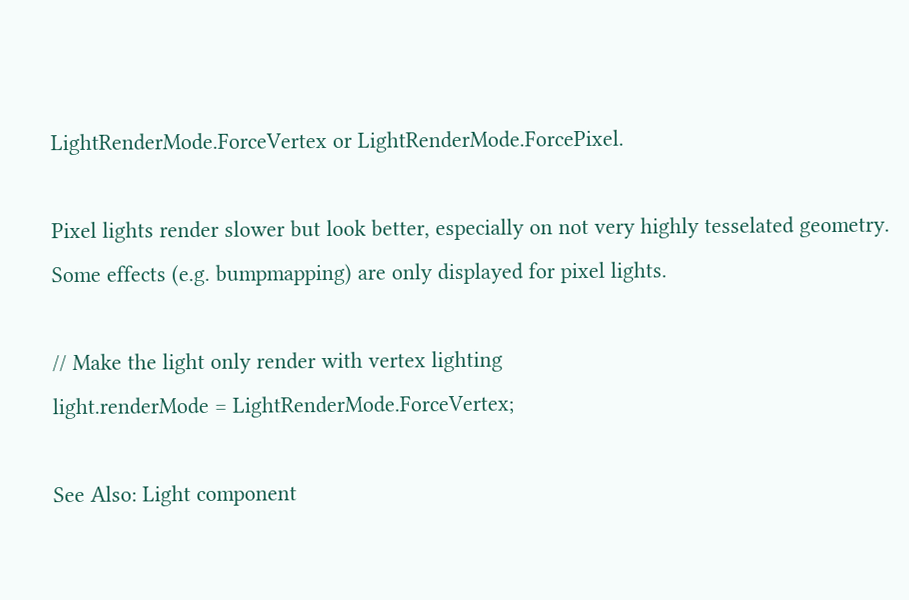LightRenderMode.ForceVertex or LightRenderMode.ForcePixel.

Pixel lights render slower but look better, especially on not very highly tesselated geometry. Some effects (e.g. bumpmapping) are only displayed for pixel lights.

// Make the light only render with vertex lighting
light.renderMode = LightRenderMode.ForceVertex;

See Also: Light component